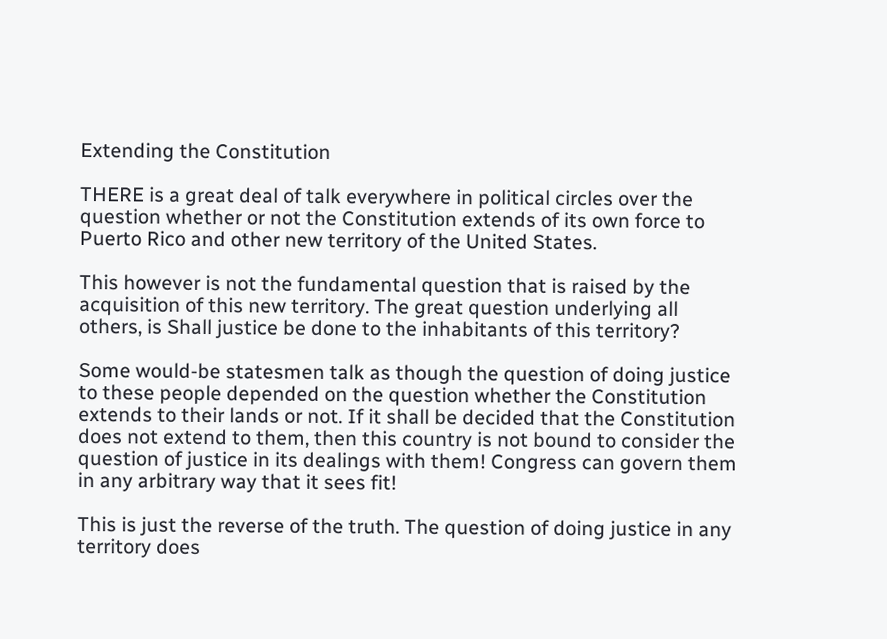Extending the Constitution

THERE is a great deal of talk everywhere in political circles over the question whether or not the Constitution extends of its own force to Puerto Rico and other new territory of the United States.

This however is not the fundamental question that is raised by the acquisition of this new territory. The great question underlying all others, is Shall justice be done to the inhabitants of this territory?

Some would-be statesmen talk as though the question of doing justice to these people depended on the question whether the Constitution extends to their lands or not. If it shall be decided that the Constitution does not extend to them, then this country is not bound to consider the question of justice in its dealings with them! Congress can govern them in any arbitrary way that it sees fit!

This is just the reverse of the truth. The question of doing justice in any territory does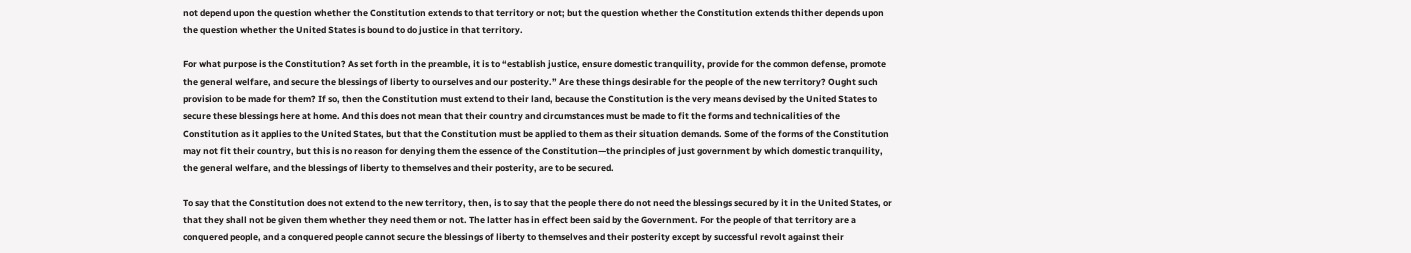not depend upon the question whether the Constitution extends to that territory or not; but the question whether the Constitution extends thither depends upon the question whether the United States is bound to do justice in that territory.

For what purpose is the Constitution? As set forth in the preamble, it is to “establish justice, ensure domestic tranquility, provide for the common defense, promote the general welfare, and secure the blessings of liberty to ourselves and our posterity.” Are these things desirable for the people of the new territory? Ought such provision to be made for them? If so, then the Constitution must extend to their land, because the Constitution is the very means devised by the United States to secure these blessings here at home. And this does not mean that their country and circumstances must be made to fit the forms and technicalities of the Constitution as it applies to the United States, but that the Constitution must be applied to them as their situation demands. Some of the forms of the Constitution may not fit their country, but this is no reason for denying them the essence of the Constitution—the principles of just government by which domestic tranquility, the general welfare, and the blessings of liberty to themselves and their posterity, are to be secured.

To say that the Constitution does not extend to the new territory, then, is to say that the people there do not need the blessings secured by it in the United States, or that they shall not be given them whether they need them or not. The latter has in effect been said by the Government. For the people of that territory are a conquered people, and a conquered people cannot secure the blessings of liberty to themselves and their posterity except by successful revolt against their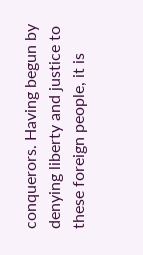conquerors. Having begun by denying liberty and justice to these foreign people, it is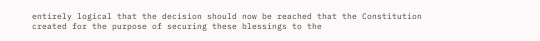entirely logical that the decision should now be reached that the Constitution created for the purpose of securing these blessings to the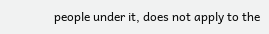people under it, does not apply to the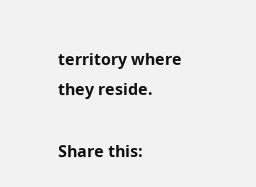territory where they reside.

Share this: